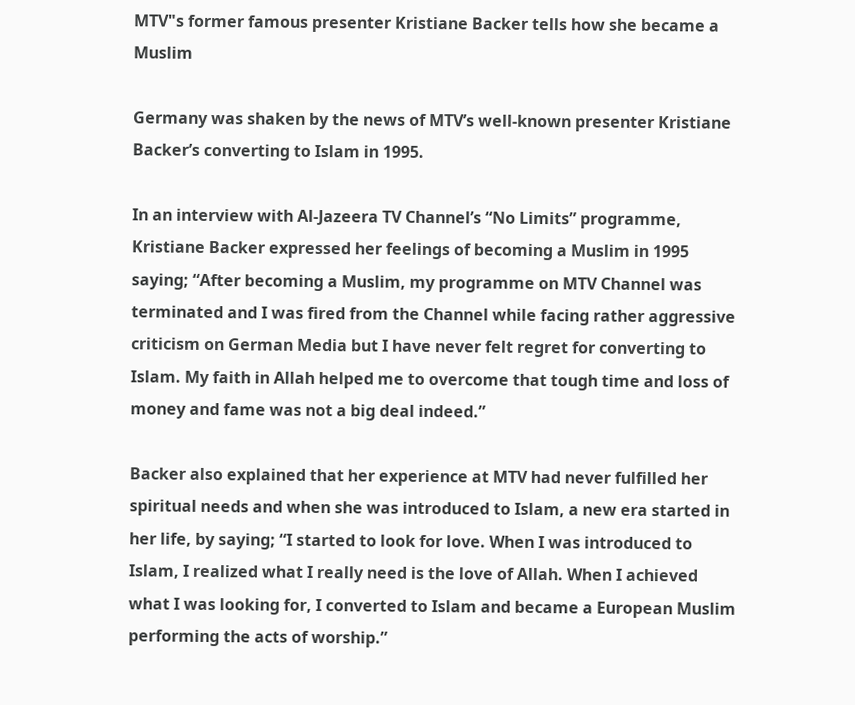MTV"s former famous presenter Kristiane Backer tells how she became a Muslim

Germany was shaken by the news of MTV’s well-known presenter Kristiane Backer’s converting to Islam in 1995.

In an interview with Al-Jazeera TV Channel’s “No Limits” programme, Kristiane Backer expressed her feelings of becoming a Muslim in 1995 saying; “After becoming a Muslim, my programme on MTV Channel was terminated and I was fired from the Channel while facing rather aggressive criticism on German Media but I have never felt regret for converting to Islam. My faith in Allah helped me to overcome that tough time and loss of money and fame was not a big deal indeed.”

Backer also explained that her experience at MTV had never fulfilled her spiritual needs and when she was introduced to Islam, a new era started in her life, by saying; “I started to look for love. When I was introduced to Islam, I realized what I really need is the love of Allah. When I achieved what I was looking for, I converted to Islam and became a European Muslim performing the acts of worship.”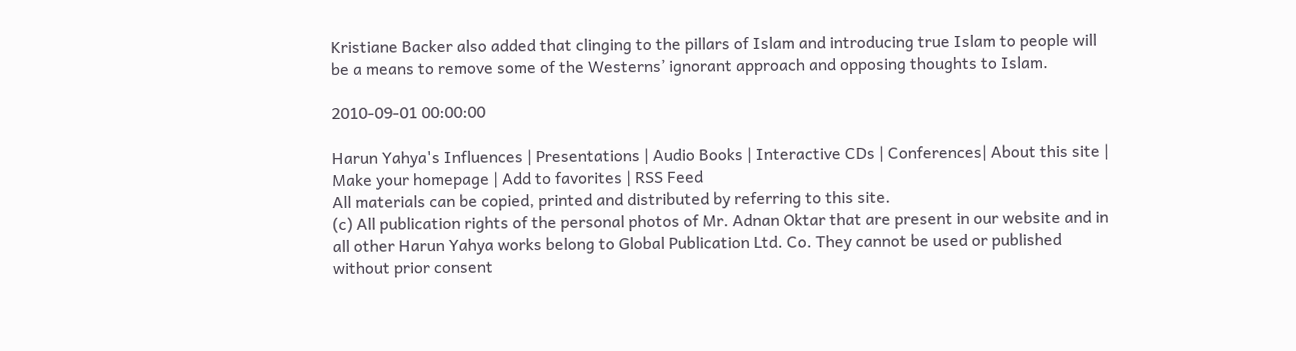Kristiane Backer also added that clinging to the pillars of Islam and introducing true Islam to people will be a means to remove some of the Westerns’ ignorant approach and opposing thoughts to Islam.

2010-09-01 00:00:00

Harun Yahya's Influences | Presentations | Audio Books | Interactive CDs | Conferences| About this site | Make your homepage | Add to favorites | RSS Feed
All materials can be copied, printed and distributed by referring to this site.
(c) All publication rights of the personal photos of Mr. Adnan Oktar that are present in our website and in all other Harun Yahya works belong to Global Publication Ltd. Co. They cannot be used or published without prior consent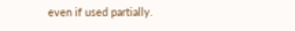even if used partially.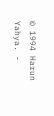© 1994 Harun Yahya. -